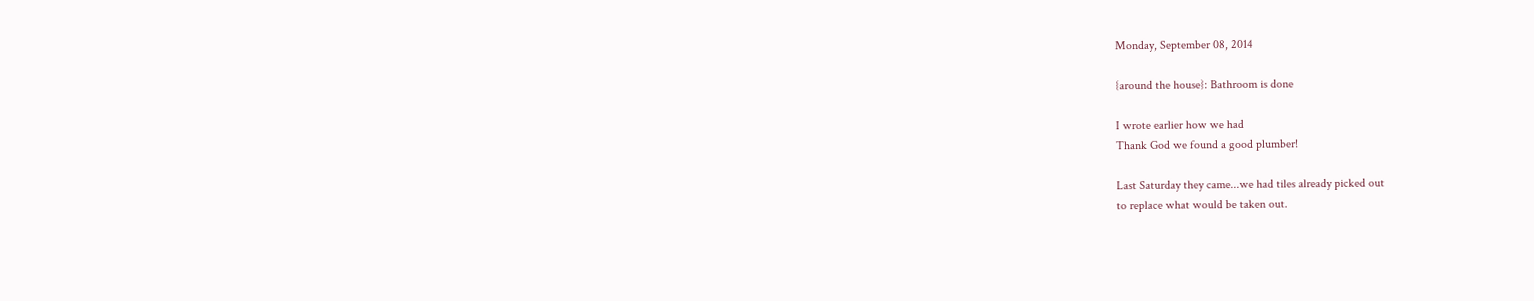Monday, September 08, 2014

{around the house}: Bathroom is done

I wrote earlier how we had
Thank God we found a good plumber!

Last Saturday they came...we had tiles already picked out
to replace what would be taken out.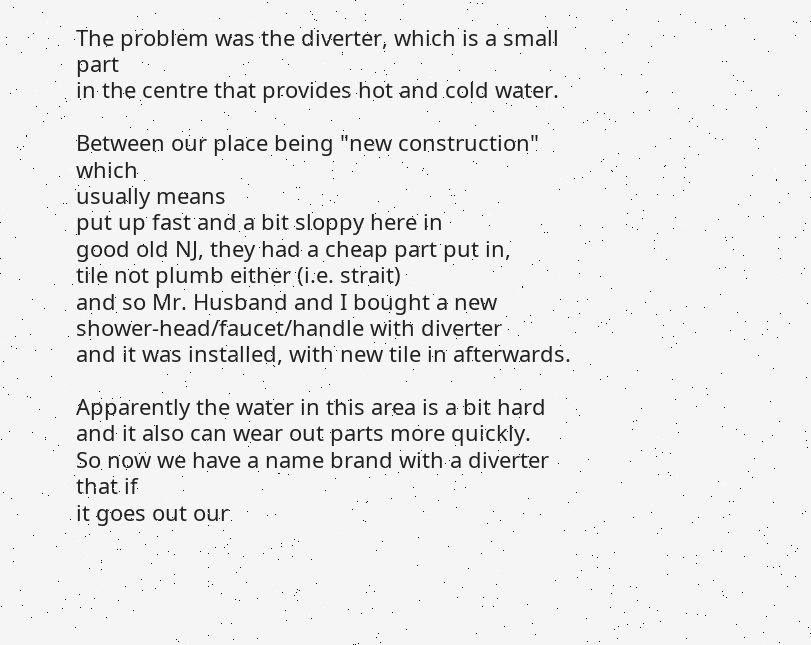The problem was the diverter, which is a small part
in the centre that provides hot and cold water.

Between our place being "new construction" which
usually means
put up fast and a bit sloppy here in
good old NJ, they had a cheap part put in,
tile not plumb either (i.e. strait)
and so Mr. Husband and I bought a new
shower-head/faucet/handle with diverter
and it was installed, with new tile in afterwards.

Apparently the water in this area is a bit hard
and it also can wear out parts more quickly.
So now we have a name brand with a diverter that if
it goes out our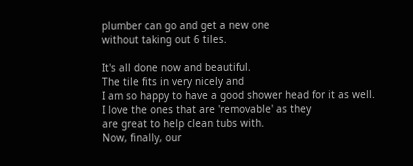plumber can go and get a new one
without taking out 6 tiles.

It's all done now and beautiful.
The tile fits in very nicely and
I am so happy to have a good shower head for it as well.
I love the ones that are 'removable' as they
are great to help clean tubs with.
Now, finally, our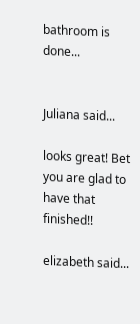bathroom is done...


Juliana said...

looks great! Bet you are glad to have that finished!!

elizabeth said...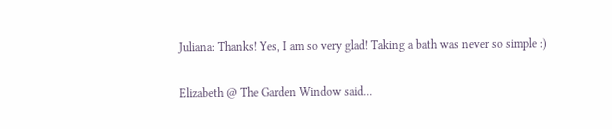Juliana: Thanks! Yes, I am so very glad! Taking a bath was never so simple :)

Elizabeth @ The Garden Window said...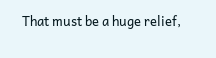That must be a huge relief,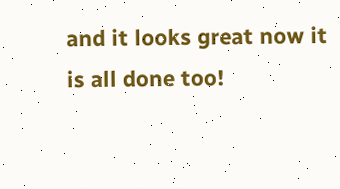and it looks great now it is all done too!